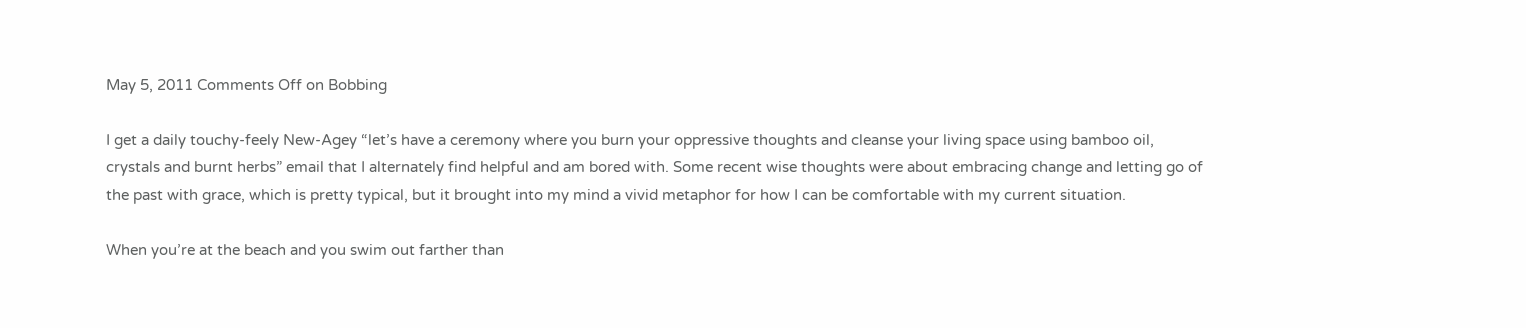May 5, 2011 Comments Off on Bobbing

I get a daily touchy-feely New-Agey “let’s have a ceremony where you burn your oppressive thoughts and cleanse your living space using bamboo oil, crystals and burnt herbs” email that I alternately find helpful and am bored with. Some recent wise thoughts were about embracing change and letting go of the past with grace, which is pretty typical, but it brought into my mind a vivid metaphor for how I can be comfortable with my current situation.

When you’re at the beach and you swim out farther than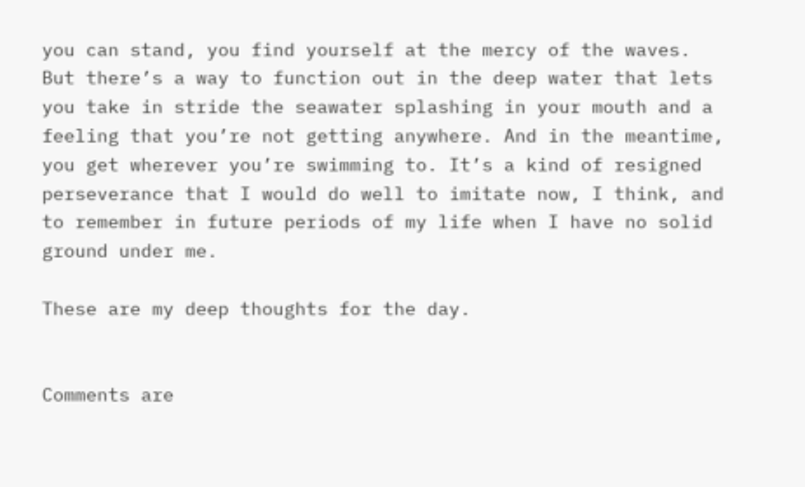you can stand, you find yourself at the mercy of the waves. But there’s a way to function out in the deep water that lets you take in stride the seawater splashing in your mouth and a feeling that you’re not getting anywhere. And in the meantime, you get wherever you’re swimming to. It’s a kind of resigned perseverance that I would do well to imitate now, I think, and to remember in future periods of my life when I have no solid ground under me.

These are my deep thoughts for the day.


Comments are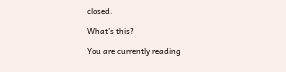closed.

What’s this?

You are currently reading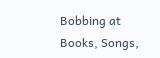Bobbing at Books, Songs,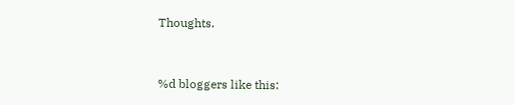Thoughts.


%d bloggers like this: